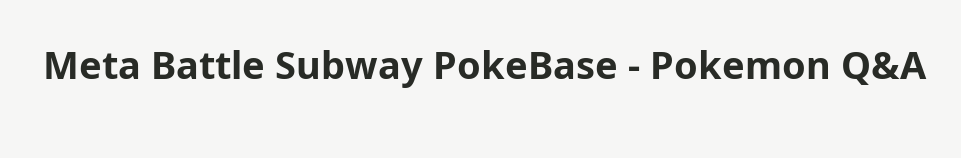Meta Battle Subway PokeBase - Pokemon Q&A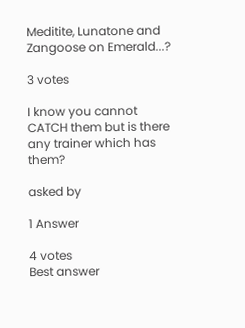Meditite, Lunatone and Zangoose on Emerald...?

3 votes

I know you cannot CATCH them but is there any trainer which has them?

asked by

1 Answer

4 votes
Best answer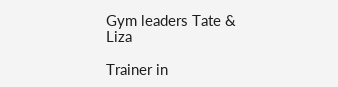Gym leaders Tate & Liza

Trainer in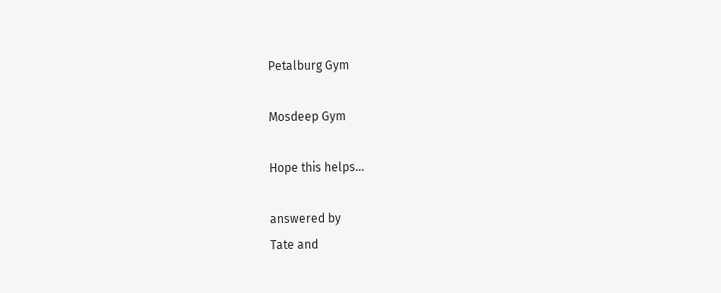Petalburg Gym

Mosdeep Gym

Hope this helps...

answered by
Tate and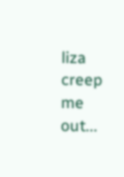liza creep me out...